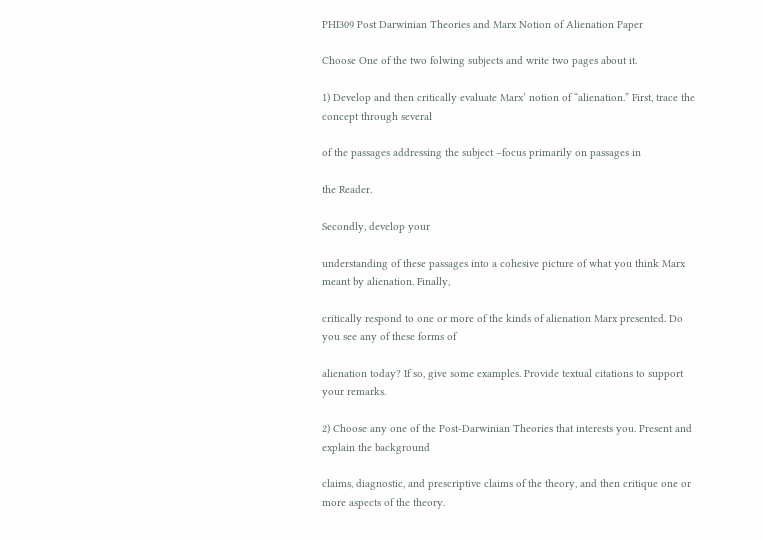PHI309 Post Darwinian Theories and Marx Notion of Alienation Paper

Choose One of the two folwing subjects and write two pages about it.

1) Develop and then critically evaluate Marx’ notion of “alienation.” First, trace the concept through several

of the passages addressing the subject –focus primarily on passages in

the Reader.

Secondly, develop your

understanding of these passages into a cohesive picture of what you think Marx meant by alienation. Finally,

critically respond to one or more of the kinds of alienation Marx presented. Do you see any of these forms of

alienation today? If so, give some examples. Provide textual citations to support your remarks.

2) Choose any one of the Post-Darwinian Theories that interests you. Present and explain the background

claims, diagnostic, and prescriptive claims of the theory, and then critique one or more aspects of the theory.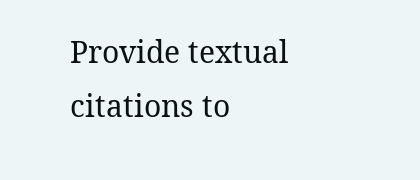Provide textual citations to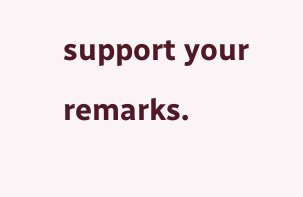support your remarks.